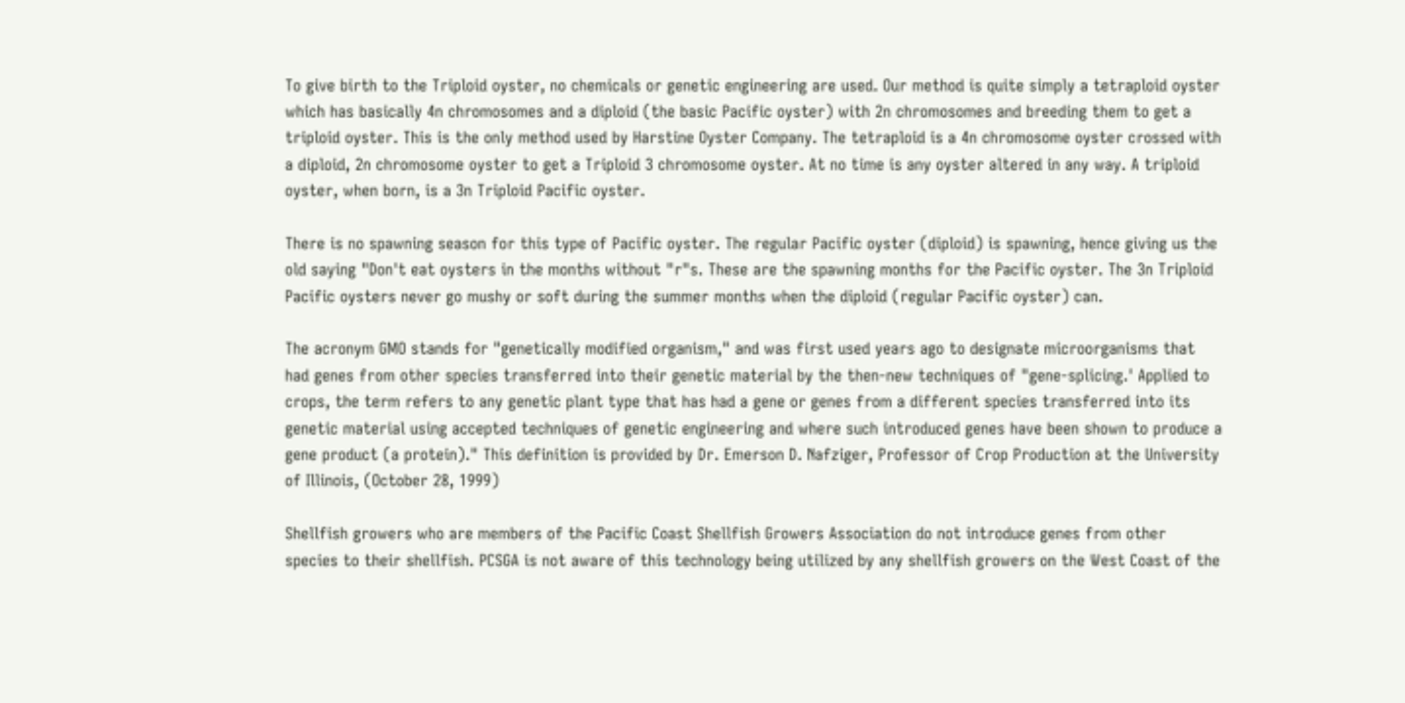To give birth to the Triploid oyster, no chemicals or genetic engineering are used. Our method is quite simply a tetraploid oyster which has basically 4n chromosomes and a diploid (the basic Pacific oyster) with 2n chromosomes and breeding them to get a triploid oyster. This is the only method used by Harstine Oyster Company. The tetraploid is a 4n chromosome oyster crossed with a diploid, 2n chromosome oyster to get a Triploid 3 chromosome oyster. At no time is any oyster altered in any way. A triploid oyster, when born, is a 3n Triploid Pacific oyster.

There is no spawning season for this type of Pacific oyster. The regular Pacific oyster (diploid) is spawning, hence giving us the old saying "Don't eat oysters in the months without "r"s. These are the spawning months for the Pacific oyster. The 3n Triploid Pacific oysters never go mushy or soft during the summer months when the diploid (regular Pacific oyster) can.

The acronym GMO stands for "genetically modified organism," and was first used years ago to designate microorganisms that had genes from other species transferred into their genetic material by the then-new techniques of "gene-splicing.' Applied to crops, the term refers to any genetic plant type that has had a gene or genes from a different species transferred into its genetic material using accepted techniques of genetic engineering and where such introduced genes have been shown to produce a gene product (a protein)." This definition is provided by Dr. Emerson D. Nafziger, Professor of Crop Production at the University of Illinois, (October 28, 1999)

Shellfish growers who are members of the Pacific Coast Shellfish Growers Association do not introduce genes from other species to their shellfish. PCSGA is not aware of this technology being utilized by any shellfish growers on the West Coast of the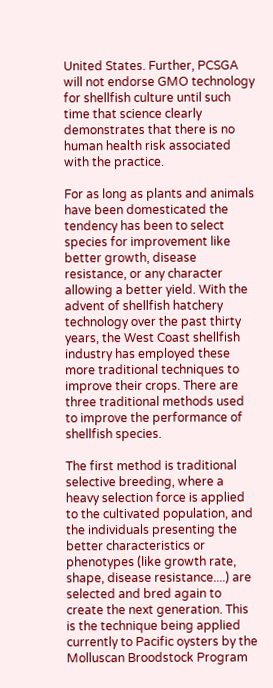United States. Further, PCSGA will not endorse GMO technology for shellfish culture until such time that science clearly demonstrates that there is no human health risk associated with the practice.

For as long as plants and animals have been domesticated the tendency has been to select species for improvement like better growth, disease resistance, or any character allowing a better yield. With the advent of shellfish hatchery technology over the past thirty years, the West Coast shellfish industry has employed these more traditional techniques to improve their crops. There are three traditional methods used to improve the performance of shellfish species.

The first method is traditional selective breeding, where a heavy selection force is applied to the cultivated population, and the individuals presenting the better characteristics or phenotypes (like growth rate, shape, disease resistance....) are selected and bred again to create the next generation. This is the technique being applied currently to Pacific oysters by the Molluscan Broodstock Program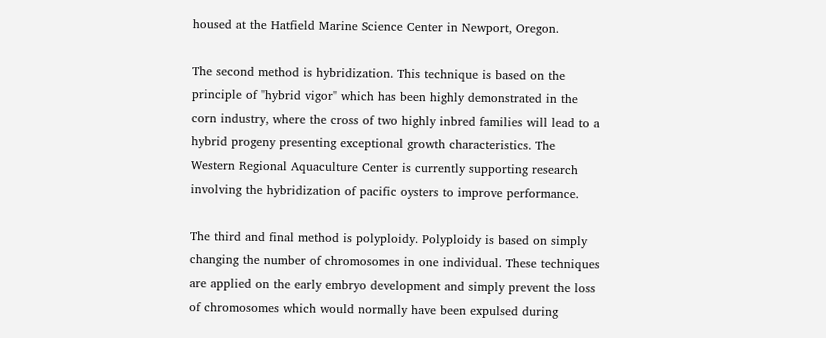housed at the Hatfield Marine Science Center in Newport, Oregon.

The second method is hybridization. This technique is based on the principle of "hybrid vigor" which has been highly demonstrated in the corn industry, where the cross of two highly inbred families will lead to a hybrid progeny presenting exceptional growth characteristics. The Western Regional Aquaculture Center is currently supporting research involving the hybridization of pacific oysters to improve performance.

The third and final method is polyploidy. Polyploidy is based on simply changing the number of chromosomes in one individual. These techniques are applied on the early embryo development and simply prevent the loss of chromosomes which would normally have been expulsed during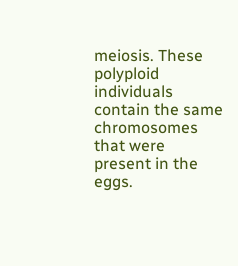meiosis. These polyploid individuals contain the same chromosomes that were present in the eggs.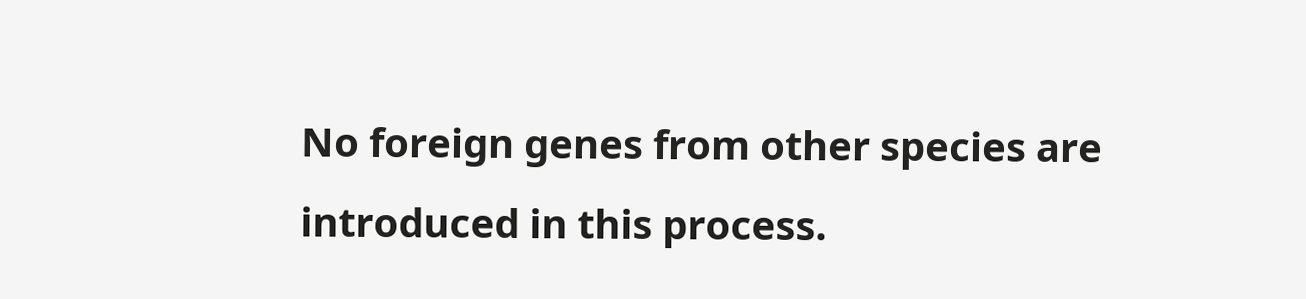No foreign genes from other species are introduced in this process.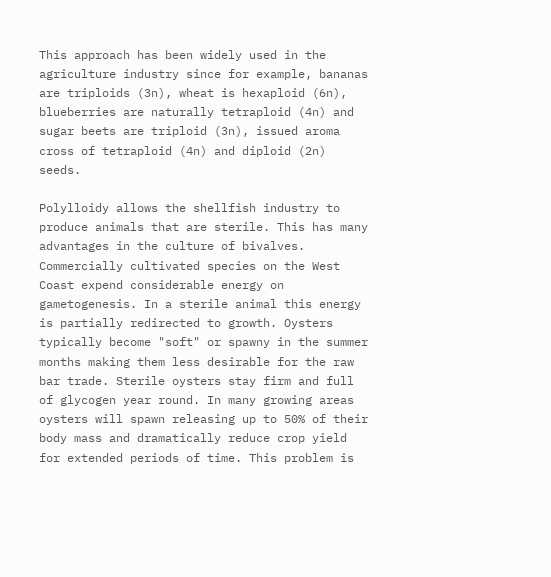This approach has been widely used in the agriculture industry since for example, bananas are triploids (3n), wheat is hexaploid (6n), blueberries are naturally tetraploid (4n) and sugar beets are triploid (3n), issued aroma cross of tetraploid (4n) and diploid (2n) seeds.

Polylloidy allows the shellfish industry to produce animals that are sterile. This has many advantages in the culture of bivalves. Commercially cultivated species on the West Coast expend considerable energy on gametogenesis. In a sterile animal this energy is partially redirected to growth. Oysters typically become "soft" or spawny in the summer months making them less desirable for the raw bar trade. Sterile oysters stay firm and full of glycogen year round. In many growing areas oysters will spawn releasing up to 50% of their body mass and dramatically reduce crop yield for extended periods of time. This problem is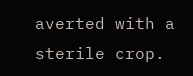averted with a sterile crop.